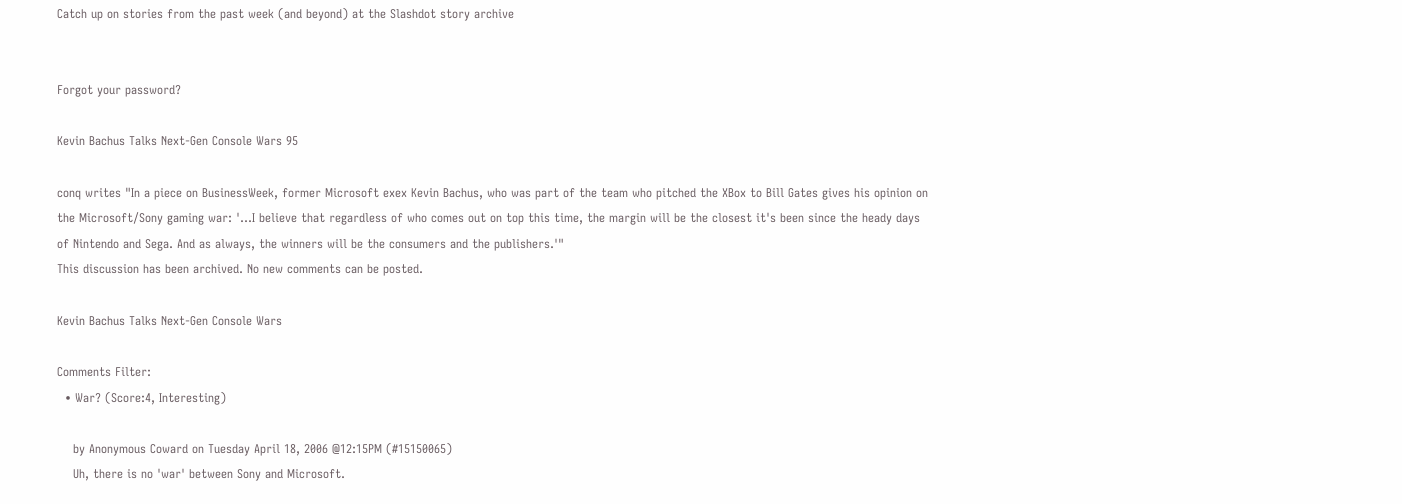Catch up on stories from the past week (and beyond) at the Slashdot story archive


Forgot your password?

Kevin Bachus Talks Next-Gen Console Wars 95

conq writes "In a piece on BusinessWeek, former Microsoft exex Kevin Bachus, who was part of the team who pitched the XBox to Bill Gates gives his opinion on the Microsoft/Sony gaming war: '...I believe that regardless of who comes out on top this time, the margin will be the closest it's been since the heady days of Nintendo and Sega. And as always, the winners will be the consumers and the publishers.'"
This discussion has been archived. No new comments can be posted.

Kevin Bachus Talks Next-Gen Console Wars

Comments Filter:
  • War? (Score:4, Interesting)

    by Anonymous Coward on Tuesday April 18, 2006 @12:15PM (#15150065)
    Uh, there is no 'war' between Sony and Microsoft.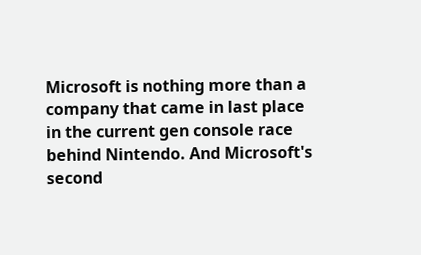Microsoft is nothing more than a company that came in last place in the current gen console race behind Nintendo. And Microsoft's second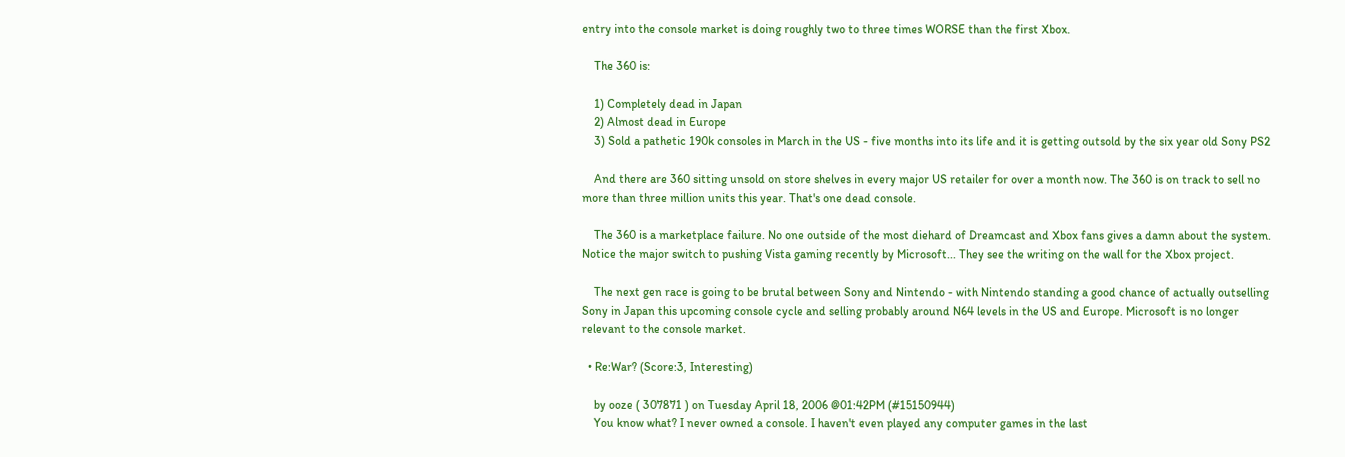entry into the console market is doing roughly two to three times WORSE than the first Xbox.

    The 360 is:

    1) Completely dead in Japan
    2) Almost dead in Europe
    3) Sold a pathetic 190k consoles in March in the US - five months into its life and it is getting outsold by the six year old Sony PS2

    And there are 360 sitting unsold on store shelves in every major US retailer for over a month now. The 360 is on track to sell no more than three million units this year. That's one dead console.

    The 360 is a marketplace failure. No one outside of the most diehard of Dreamcast and Xbox fans gives a damn about the system. Notice the major switch to pushing Vista gaming recently by Microsoft... They see the writing on the wall for the Xbox project.

    The next gen race is going to be brutal between Sony and Nintendo - with Nintendo standing a good chance of actually outselling Sony in Japan this upcoming console cycle and selling probably around N64 levels in the US and Europe. Microsoft is no longer relevant to the console market.

  • Re:War? (Score:3, Interesting)

    by ooze ( 307871 ) on Tuesday April 18, 2006 @01:42PM (#15150944)
    You know what? I never owned a console. I haven't even played any computer games in the last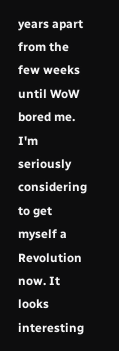years apart from the few weeks until WoW bored me. I'm seriously considering to get myself a Revolution now. It looks interesting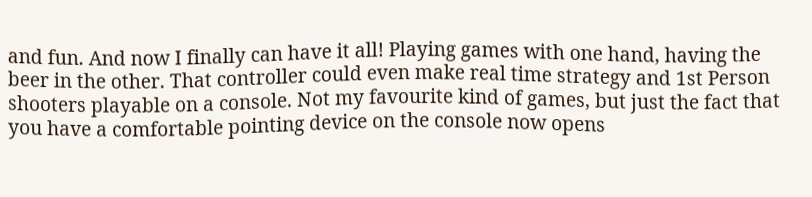and fun. And now I finally can have it all! Playing games with one hand, having the beer in the other. That controller could even make real time strategy and 1st Person shooters playable on a console. Not my favourite kind of games, but just the fact that you have a comfortable pointing device on the console now opens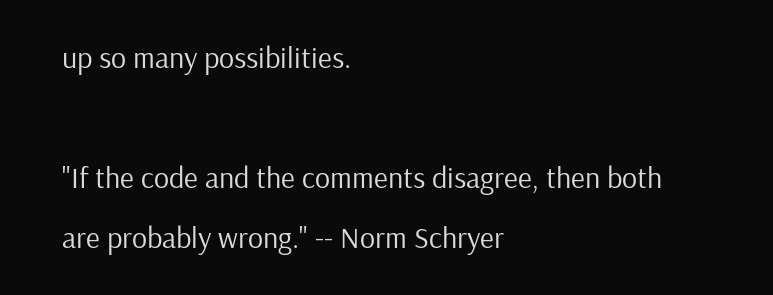up so many possibilities.

"If the code and the comments disagree, then both are probably wrong." -- Norm Schryer